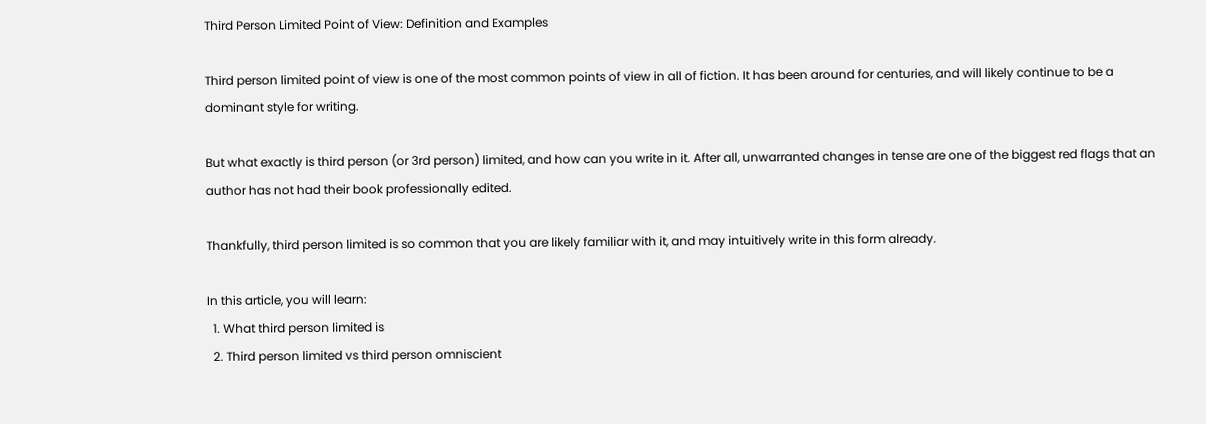Third Person Limited Point of View: Definition and Examples

Third person limited point of view is one of the most common points of view in all of fiction. It has been around for centuries, and will likely continue to be a dominant style for writing.

But what exactly is third person (or 3rd person) limited, and how can you write in it. After all, unwarranted changes in tense are one of the biggest red flags that an author has not had their book professionally edited.

Thankfully, third person limited is so common that you are likely familiar with it, and may intuitively write in this form already.

In this article, you will learn:
  1. What third person limited is
  2. Third person limited vs third person omniscient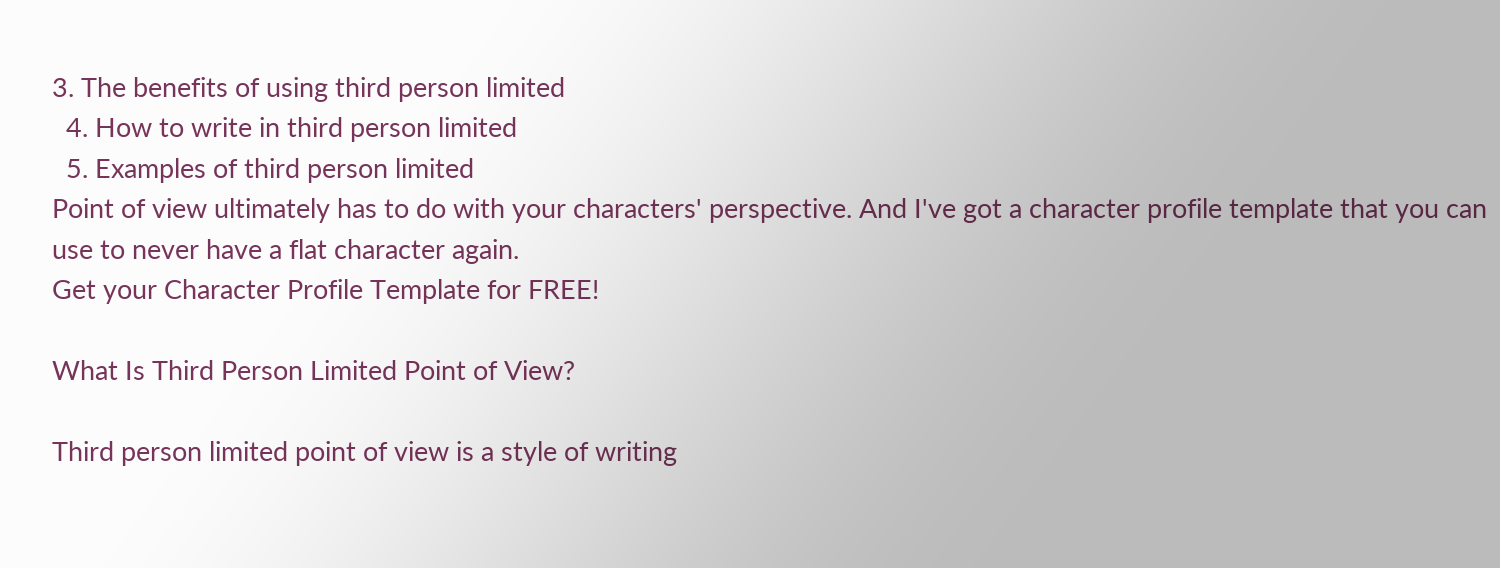3. The benefits of using third person limited
  4. How to write in third person limited
  5. Examples of third person limited
Point of view ultimately has to do with your characters' perspective. And I've got a character profile template that you can use to never have a flat character again.
Get your Character Profile Template for FREE!

What Is Third Person Limited Point of View?

Third person limited point of view is a style of writing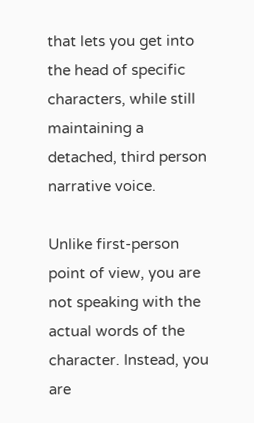that lets you get into the head of specific characters, while still maintaining a detached, third person narrative voice.

Unlike first-person point of view, you are not speaking with the actual words of the character. Instead, you are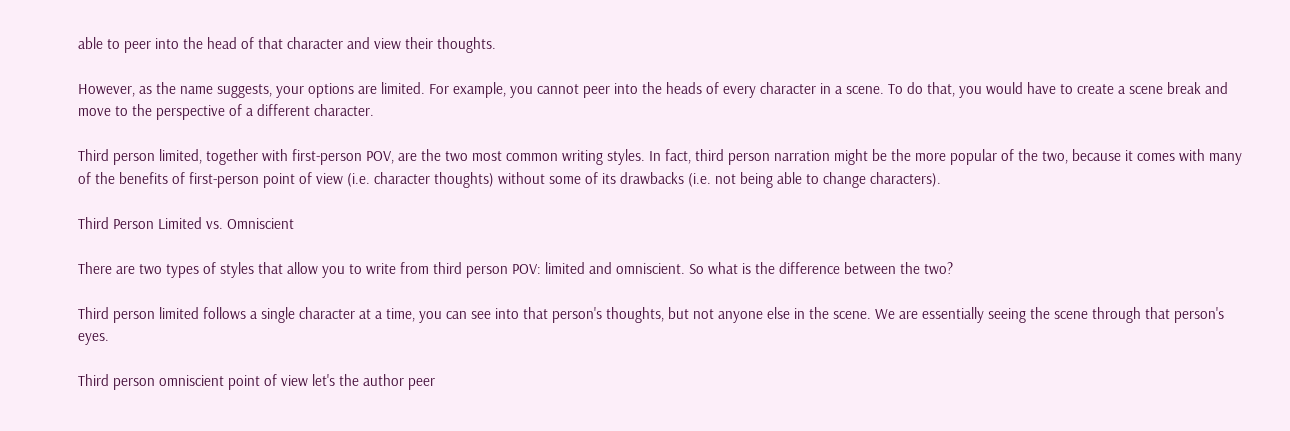able to peer into the head of that character and view their thoughts.

However, as the name suggests, your options are limited. For example, you cannot peer into the heads of every character in a scene. To do that, you would have to create a scene break and move to the perspective of a different character.

Third person limited, together with first-person POV, are the two most common writing styles. In fact, third person narration might be the more popular of the two, because it comes with many of the benefits of first-person point of view (i.e. character thoughts) without some of its drawbacks (i.e. not being able to change characters).

Third Person Limited vs. Omniscient

There are two types of styles that allow you to write from third person POV: limited and omniscient. So what is the difference between the two?

Third person limited follows a single character at a time, you can see into that person's thoughts, but not anyone else in the scene. We are essentially seeing the scene through that person's eyes.

Third person omniscient point of view let's the author peer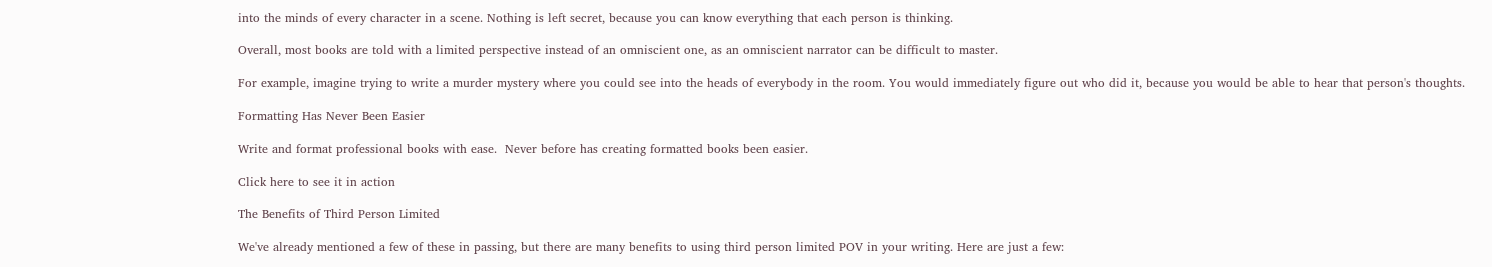into the minds of every character in a scene. Nothing is left secret, because you can know everything that each person is thinking.

Overall, most books are told with a limited perspective instead of an omniscient one, as an omniscient narrator can be difficult to master.

For example, imagine trying to write a murder mystery where you could see into the heads of everybody in the room. You would immediately figure out who did it, because you would be able to hear that person's thoughts.

Formatting Has Never Been Easier

Write and format professional books with ease.  Never before has creating formatted books been easier.

Click here to see it in action

The Benefits of Third Person Limited

We've already mentioned a few of these in passing, but there are many benefits to using third person limited POV in your writing. Here are just a few: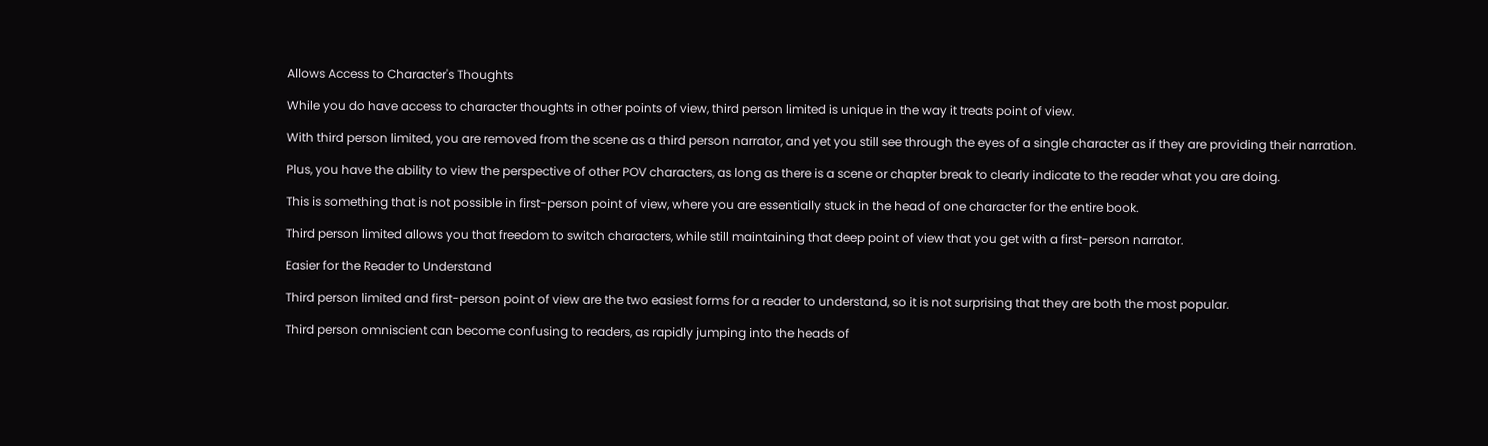Allows Access to Character's Thoughts

While you do have access to character thoughts in other points of view, third person limited is unique in the way it treats point of view.

With third person limited, you are removed from the scene as a third person narrator, and yet you still see through the eyes of a single character as if they are providing their narration.

Plus, you have the ability to view the perspective of other POV characters, as long as there is a scene or chapter break to clearly indicate to the reader what you are doing.

This is something that is not possible in first-person point of view, where you are essentially stuck in the head of one character for the entire book.

Third person limited allows you that freedom to switch characters, while still maintaining that deep point of view that you get with a first-person narrator.

Easier for the Reader to Understand

Third person limited and first-person point of view are the two easiest forms for a reader to understand, so it is not surprising that they are both the most popular.

Third person omniscient can become confusing to readers, as rapidly jumping into the heads of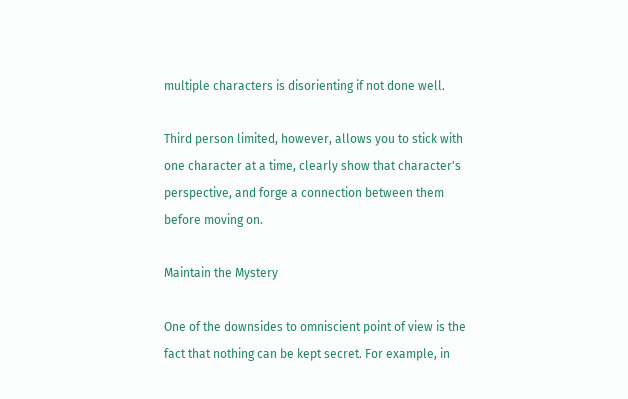multiple characters is disorienting if not done well.

Third person limited, however, allows you to stick with one character at a time, clearly show that character's perspective, and forge a connection between them before moving on.

Maintain the Mystery

One of the downsides to omniscient point of view is the fact that nothing can be kept secret. For example, in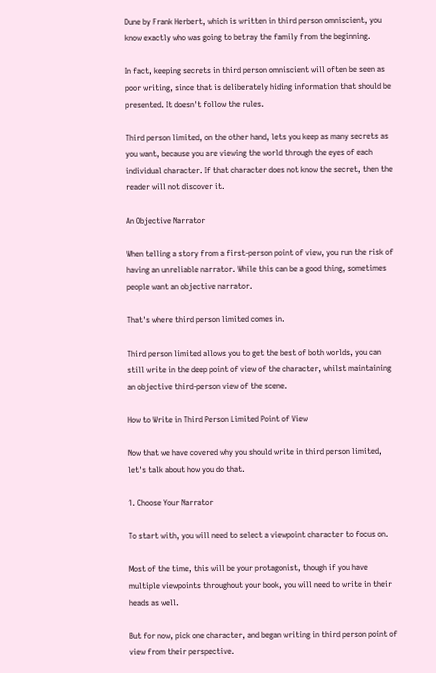Dune by Frank Herbert, which is written in third person omniscient, you know exactly who was going to betray the family from the beginning.

In fact, keeping secrets in third person omniscient will often be seen as poor writing, since that is deliberately hiding information that should be presented. It doesn't follow the rules.

Third person limited, on the other hand, lets you keep as many secrets as you want, because you are viewing the world through the eyes of each individual character. If that character does not know the secret, then the reader will not discover it.

An Objective Narrator

When telling a story from a first-person point of view, you run the risk of having an unreliable narrator. While this can be a good thing, sometimes people want an objective narrator.

That's where third person limited comes in.

Third person limited allows you to get the best of both worlds, you can still write in the deep point of view of the character, whilst maintaining an objective third-person view of the scene.

How to Write in Third Person Limited Point of View

Now that we have covered why you should write in third person limited, let's talk about how you do that.

1. Choose Your Narrator

To start with, you will need to select a viewpoint character to focus on.

Most of the time, this will be your protagonist, though if you have multiple viewpoints throughout your book, you will need to write in their heads as well.

But for now, pick one character, and began writing in third person point of view from their perspective.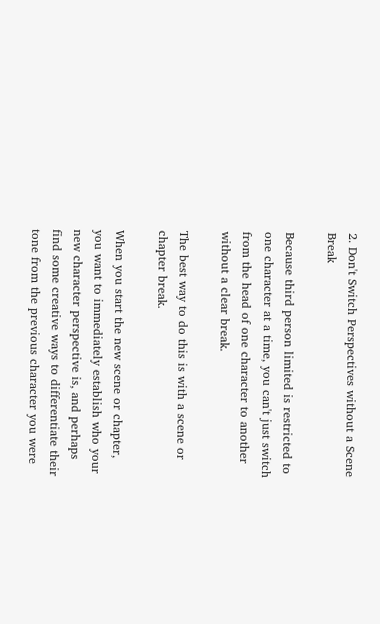2. Don't Switch Perspectives without a Scene Break

Because third person limited is restricted to one character at a time, you can't just switch from the head of one character to another without a clear break.

The best way to do this is with a scene or chapter break.

When you start the new scene or chapter, you want to immediately establish who your new character perspective is, and perhaps find some creative ways to differentiate their tone from the previous character you were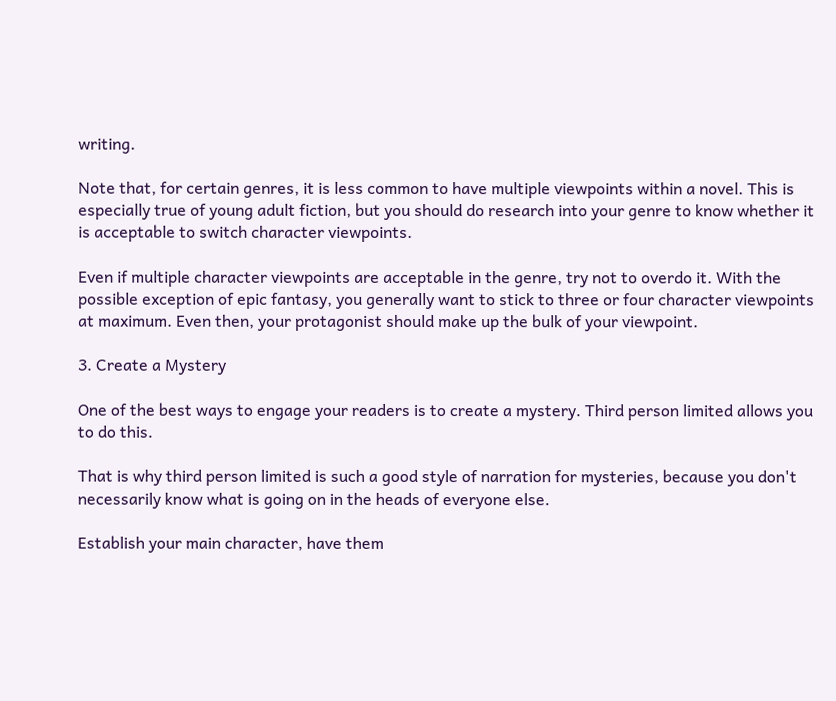writing.

Note that, for certain genres, it is less common to have multiple viewpoints within a novel. This is especially true of young adult fiction, but you should do research into your genre to know whether it is acceptable to switch character viewpoints.

Even if multiple character viewpoints are acceptable in the genre, try not to overdo it. With the possible exception of epic fantasy, you generally want to stick to three or four character viewpoints at maximum. Even then, your protagonist should make up the bulk of your viewpoint.

3. Create a Mystery

One of the best ways to engage your readers is to create a mystery. Third person limited allows you to do this.

That is why third person limited is such a good style of narration for mysteries, because you don't necessarily know what is going on in the heads of everyone else.

Establish your main character, have them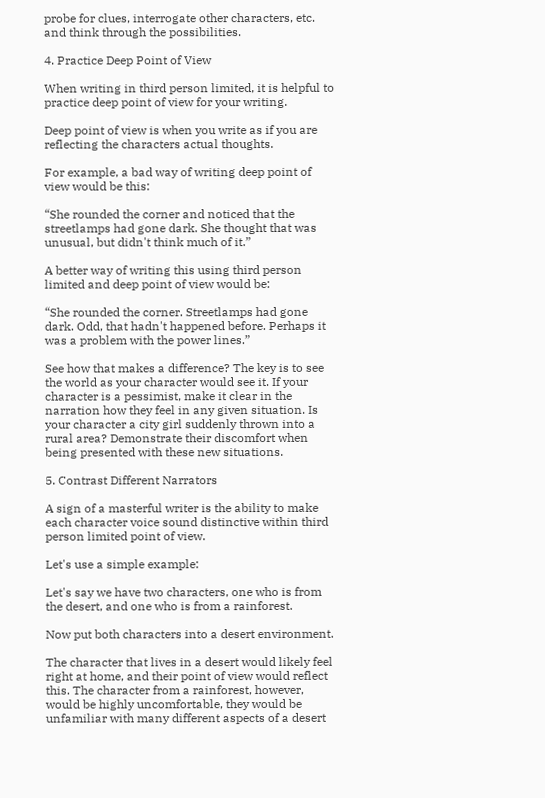probe for clues, interrogate other characters, etc. and think through the possibilities.

4. Practice Deep Point of View

When writing in third person limited, it is helpful to practice deep point of view for your writing.

Deep point of view is when you write as if you are reflecting the characters actual thoughts.

For example, a bad way of writing deep point of view would be this:

“She rounded the corner and noticed that the streetlamps had gone dark. She thought that was unusual, but didn't think much of it.”

A better way of writing this using third person limited and deep point of view would be:

“She rounded the corner. Streetlamps had gone dark. Odd, that hadn't happened before. Perhaps it was a problem with the power lines.”

See how that makes a difference? The key is to see the world as your character would see it. If your character is a pessimist, make it clear in the narration how they feel in any given situation. Is your character a city girl suddenly thrown into a rural area? Demonstrate their discomfort when being presented with these new situations.

5. Contrast Different Narrators

A sign of a masterful writer is the ability to make each character voice sound distinctive within third person limited point of view.

Let's use a simple example:

Let's say we have two characters, one who is from the desert, and one who is from a rainforest.

Now put both characters into a desert environment.

The character that lives in a desert would likely feel right at home, and their point of view would reflect this. The character from a rainforest, however, would be highly uncomfortable, they would be unfamiliar with many different aspects of a desert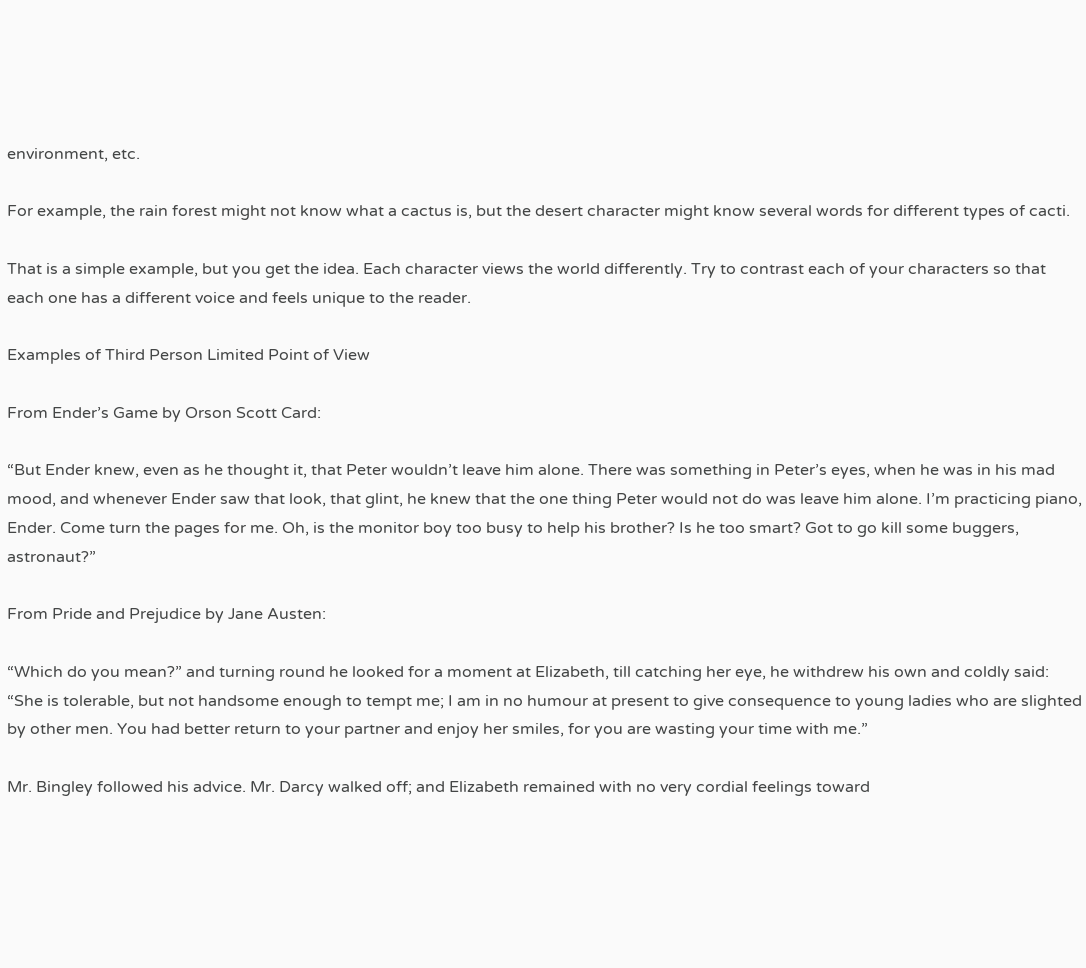environment, etc.

For example, the rain forest might not know what a cactus is, but the desert character might know several words for different types of cacti.

That is a simple example, but you get the idea. Each character views the world differently. Try to contrast each of your characters so that each one has a different voice and feels unique to the reader.

Examples of Third Person Limited Point of View

From Ender’s Game by Orson Scott Card:

“But Ender knew, even as he thought it, that Peter wouldn’t leave him alone. There was something in Peter’s eyes, when he was in his mad mood, and whenever Ender saw that look, that glint, he knew that the one thing Peter would not do was leave him alone. I’m practicing piano, Ender. Come turn the pages for me. Oh, is the monitor boy too busy to help his brother? Is he too smart? Got to go kill some buggers, astronaut?”

From Pride and Prejudice by Jane Austen:

“Which do you mean?” and turning round he looked for a moment at Elizabeth, till catching her eye, he withdrew his own and coldly said: “She is tolerable, but not handsome enough to tempt me; I am in no humour at present to give consequence to young ladies who are slighted by other men. You had better return to your partner and enjoy her smiles, for you are wasting your time with me.”

Mr. Bingley followed his advice. Mr. Darcy walked off; and Elizabeth remained with no very cordial feelings toward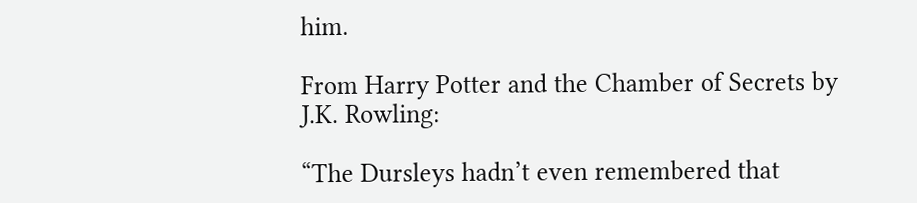him.

From Harry Potter and the Chamber of Secrets by J.K. Rowling:

“The Dursleys hadn’t even remembered that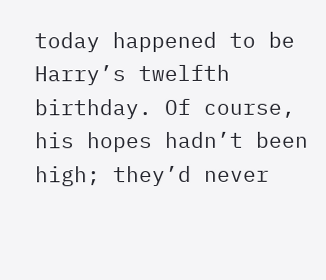today happened to be Harry’s twelfth birthday. Of course, his hopes hadn’t been high; they’d never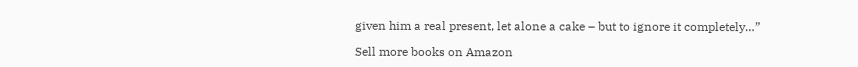given him a real present, let alone a cake – but to ignore it completely…”

Sell more books on Amazon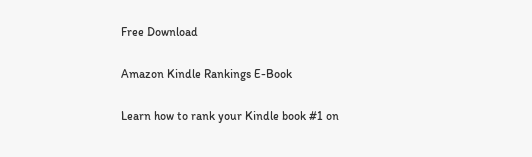Free Download

Amazon Kindle Rankings E-Book

Learn how to rank your Kindle book #1 on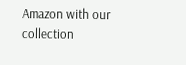Amazon with our collection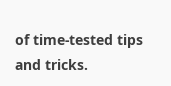of time-tested tips and tricks.